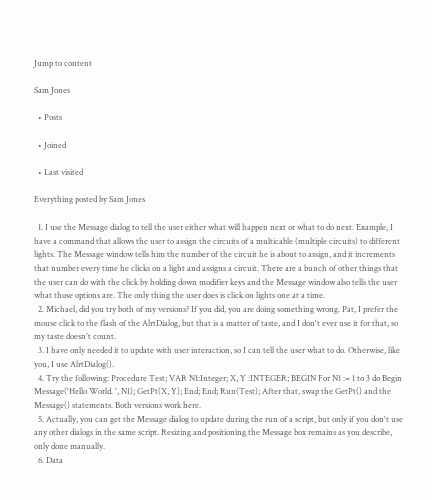Jump to content

Sam Jones

  • Posts

  • Joined

  • Last visited

Everything posted by Sam Jones

  1. I use the Message dialog to tell the user either what will happen next or what to do next. Example, I have a command that allows the user to assign the circuits of a multicable (multiple circuits) to different lights. The Message window tells him the number of the circuit he is about to assign, and it increments that number every time he clicks on a light and assigns a circuit. There are a bunch of other things that the user can do with the click by holding down modifier keys and the Message window also tells the user what those options are. The only thing the user does is click on lights one at a time.
  2. Michael, did you try both of my versions? If you did, you are doing something wrong. Pat, I prefer the mouse click to the flash of the AlrtDialog, but that is a matter of taste, and I don't ever use it for that, so my taste doesn't count.
  3. I have only needed it to update with user interaction, so I can tell the user what to do. Otherwise, like you, I use AlrtDialog().
  4. Try the following: Procedure Test; VAR N1:Integer; X, Y :INTEGER; BEGIN For N1 := 1 to 3 do Begin Message('Hello World. ', N1); GetPt(X, Y); End; End; Run(Test); After that, swap the GetPt() and the Message() statements. Both versions work here.
  5. Actually, you can get the Message dialog to update during the run of a script, but only if you don't use any other dialogs in the same script. Resizing and positioning the Message box remains as you describe, only done manually.
  6. Data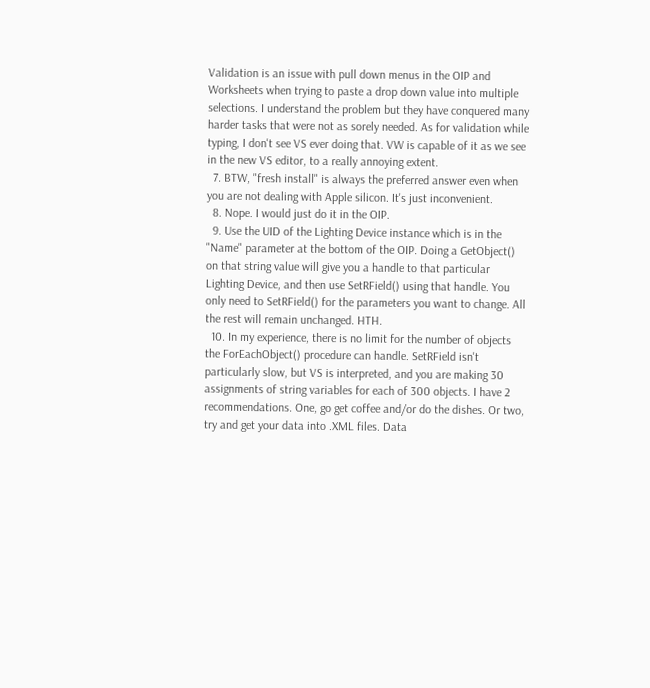Validation is an issue with pull down menus in the OIP and Worksheets when trying to paste a drop down value into multiple selections. I understand the problem but they have conquered many harder tasks that were not as sorely needed. As for validation while typing, I don't see VS ever doing that. VW is capable of it as we see in the new VS editor, to a really annoying extent.
  7. BTW, "fresh install" is always the preferred answer even when you are not dealing with Apple silicon. It's just inconvenient.
  8. Nope. I would just do it in the OIP.
  9. Use the UID of the Lighting Device instance which is in the "Name" parameter at the bottom of the OIP. Doing a GetObject() on that string value will give you a handle to that particular Lighting Device, and then use SetRField() using that handle. You only need to SetRField() for the parameters you want to change. All the rest will remain unchanged. HTH.
  10. In my experience, there is no limit for the number of objects the ForEachObject() procedure can handle. SetRField isn't particularly slow, but VS is interpreted, and you are making 30 assignments of string variables for each of 300 objects. I have 2 recommendations. One, go get coffee and/or do the dishes. Or two, try and get your data into .XML files. Data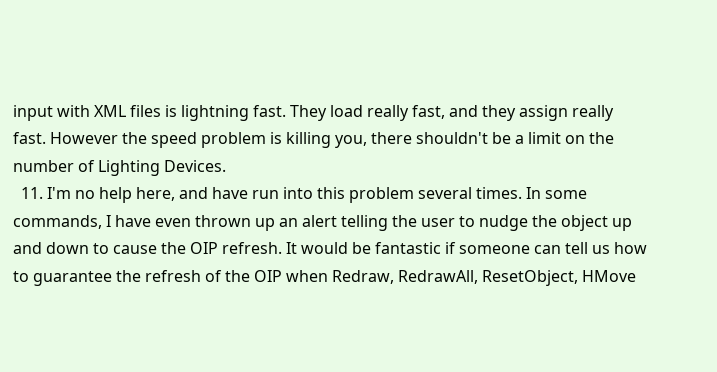input with XML files is lightning fast. They load really fast, and they assign really fast. However the speed problem is killing you, there shouldn't be a limit on the number of Lighting Devices.
  11. I'm no help here, and have run into this problem several times. In some commands, I have even thrown up an alert telling the user to nudge the object up and down to cause the OIP refresh. It would be fantastic if someone can tell us how to guarantee the refresh of the OIP when Redraw, RedrawAll, ResetObject, HMove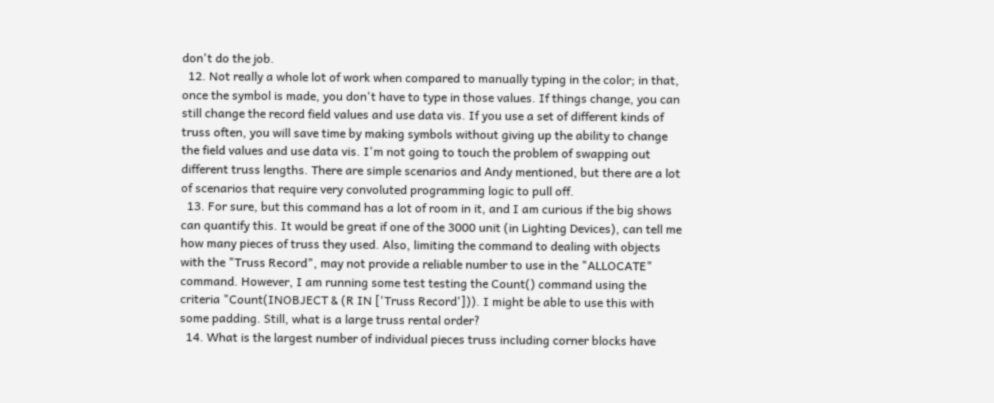don't do the job.
  12. Not really a whole lot of work when compared to manually typing in the color; in that, once the symbol is made, you don't have to type in those values. If things change, you can still change the record field values and use data vis. If you use a set of different kinds of truss often, you will save time by making symbols without giving up the ability to change the field values and use data vis. I'm not going to touch the problem of swapping out different truss lengths. There are simple scenarios and Andy mentioned, but there are a lot of scenarios that require very convoluted programming logic to pull off.
  13. For sure, but this command has a lot of room in it, and I am curious if the big shows can quantify this. It would be great if one of the 3000 unit (in Lighting Devices), can tell me how many pieces of truss they used. Also, limiting the command to dealing with objects with the "Truss Record", may not provide a reliable number to use in the "ALLOCATE" command. However, I am running some test testing the Count() command using the criteria "Count(INOBJECT & (R IN ['Truss Record'])). I might be able to use this with some padding. Still, what is a large truss rental order?
  14. What is the largest number of individual pieces truss including corner blocks have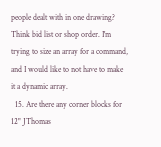people dealt with in one drawing? Think bid list or shop order. I'm trying to size an array for a command, and I would like to not have to make it a dynamic array.
  15. Are there any corner blocks for 12" JThomas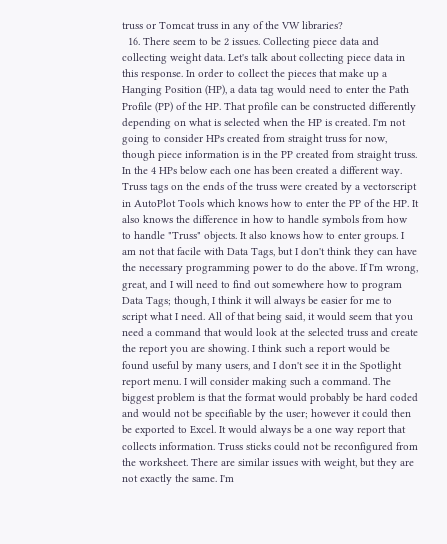truss or Tomcat truss in any of the VW libraries?
  16. There seem to be 2 issues. Collecting piece data and collecting weight data. Let's talk about collecting piece data in this response. In order to collect the pieces that make up a Hanging Position (HP), a data tag would need to enter the Path Profile (PP) of the HP. That profile can be constructed differently depending on what is selected when the HP is created. I'm not going to consider HPs created from straight truss for now, though piece information is in the PP created from straight truss. In the 4 HPs below each one has been created a different way. Truss tags on the ends of the truss were created by a vectorscript in AutoPlot Tools which knows how to enter the PP of the HP. It also knows the difference in how to handle symbols from how to handle "Truss" objects. It also knows how to enter groups. I am not that facile with Data Tags, but I don't think they can have the necessary programming power to do the above. If I'm wrong, great, and I will need to find out somewhere how to program Data Tags; though, I think it will always be easier for me to script what I need. All of that being said, it would seem that you need a command that would look at the selected truss and create the report you are showing. I think such a report would be found useful by many users, and I don't see it in the Spotlight report menu. I will consider making such a command. The biggest problem is that the format would probably be hard coded and would not be specifiable by the user; however it could then be exported to Excel. It would always be a one way report that collects information. Truss sticks could not be reconfigured from the worksheet. There are similar issues with weight, but they are not exactly the same. I'm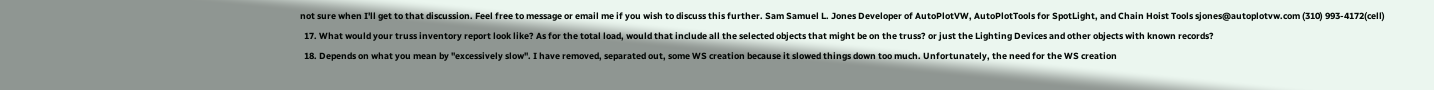not sure when I'll get to that discussion. Feel free to message or email me if you wish to discuss this further. Sam Samuel L. Jones Developer of AutoPlotVW, AutoPlotTools for SpotLight, and Chain Hoist Tools sjones@autoplotvw.com (310) 993-4172(cell)
  17. What would your truss inventory report look like? As for the total load, would that include all the selected objects that might be on the truss? or just the Lighting Devices and other objects with known records?
  18. Depends on what you mean by "excessively slow". I have removed, separated out, some WS creation because it slowed things down too much. Unfortunately, the need for the WS creation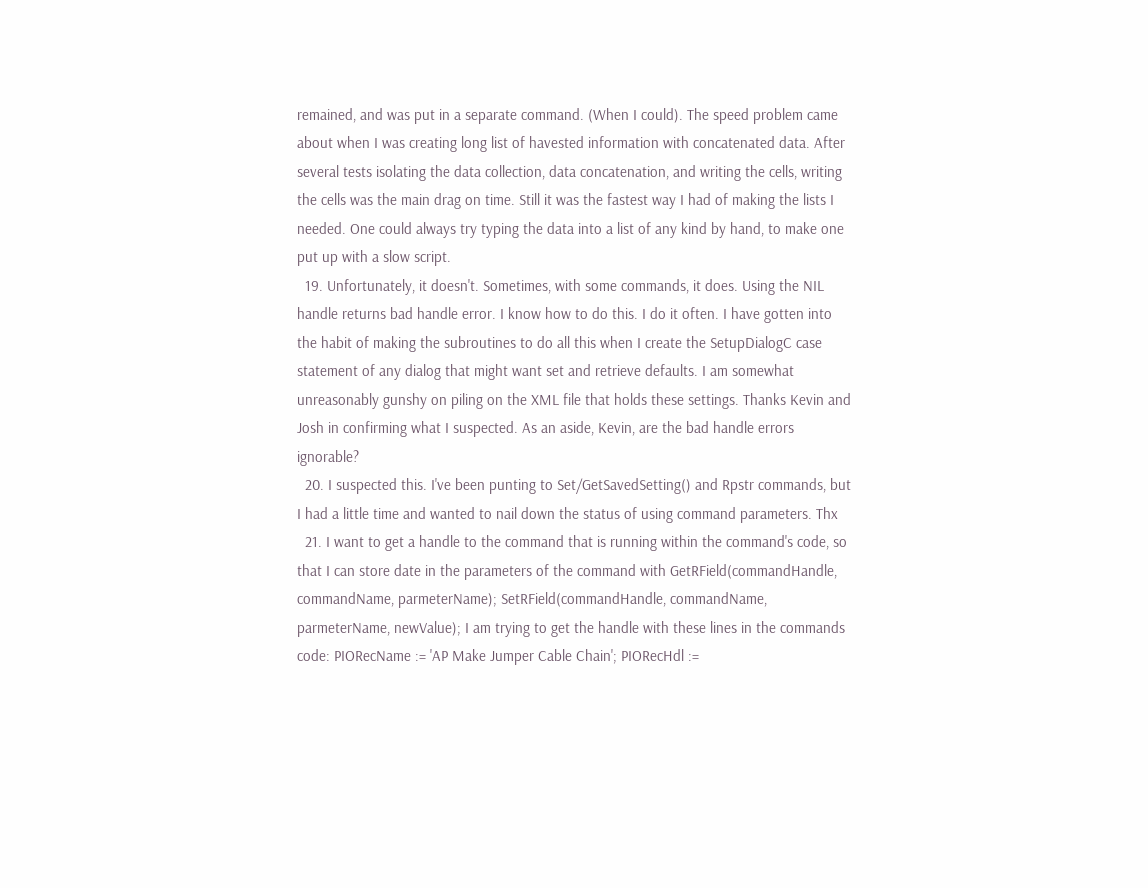remained, and was put in a separate command. (When I could). The speed problem came about when I was creating long list of havested information with concatenated data. After several tests isolating the data collection, data concatenation, and writing the cells, writing the cells was the main drag on time. Still it was the fastest way I had of making the lists I needed. One could always try typing the data into a list of any kind by hand, to make one put up with a slow script.
  19. Unfortunately, it doesn't. Sometimes, with some commands, it does. Using the NIL handle returns bad handle error. I know how to do this. I do it often. I have gotten into the habit of making the subroutines to do all this when I create the SetupDialogC case statement of any dialog that might want set and retrieve defaults. I am somewhat unreasonably gunshy on piling on the XML file that holds these settings. Thanks Kevin and Josh in confirming what I suspected. As an aside, Kevin, are the bad handle errors ignorable?
  20. I suspected this. I've been punting to Set/GetSavedSetting() and Rpstr commands, but I had a little time and wanted to nail down the status of using command parameters. Thx
  21. I want to get a handle to the command that is running within the command's code, so that I can store date in the parameters of the command with GetRField(commandHandle, commandName, parmeterName); SetRField(commandHandle, commandName, parmeterName, newValue); I am trying to get the handle with these lines in the commands code: PIORecName := 'AP Make Jumper Cable Chain'; PIORecHdl :=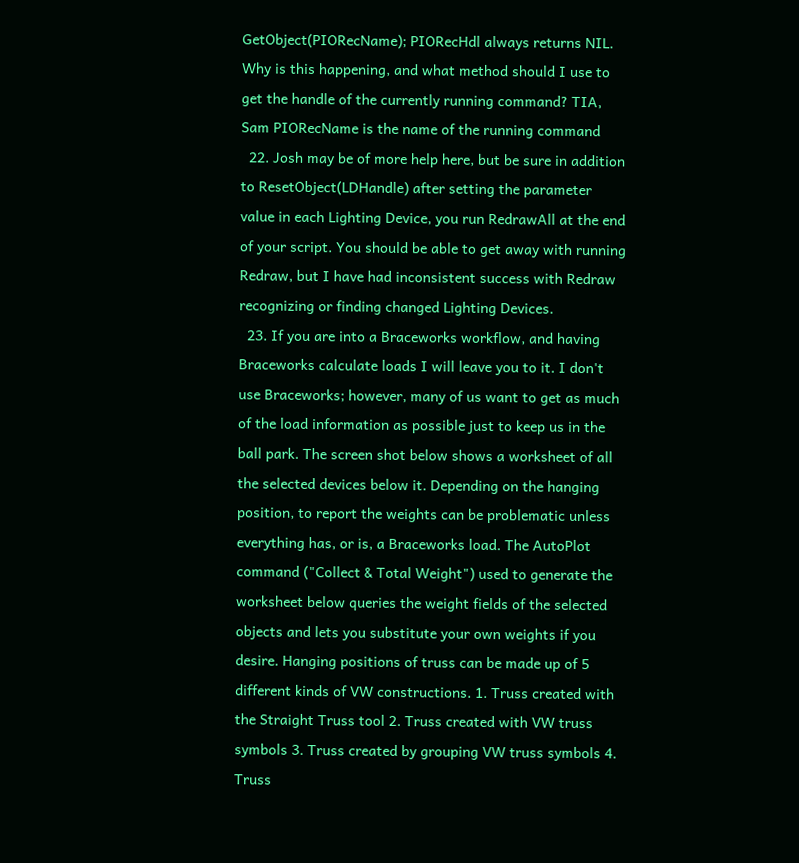GetObject(PIORecName); PIORecHdl always returns NIL. Why is this happening, and what method should I use to get the handle of the currently running command? TIA, Sam PIORecName is the name of the running command
  22. Josh may be of more help here, but be sure in addition to ResetObject(LDHandle) after setting the parameter value in each Lighting Device, you run RedrawAll at the end of your script. You should be able to get away with running Redraw, but I have had inconsistent success with Redraw recognizing or finding changed Lighting Devices.
  23. If you are into a Braceworks workflow, and having Braceworks calculate loads I will leave you to it. I don't use Braceworks; however, many of us want to get as much of the load information as possible just to keep us in the ball park. The screen shot below shows a worksheet of all the selected devices below it. Depending on the hanging position, to report the weights can be problematic unless everything has, or is, a Braceworks load. The AutoPlot command ("Collect & Total Weight") used to generate the worksheet below queries the weight fields of the selected objects and lets you substitute your own weights if you desire. Hanging positions of truss can be made up of 5 different kinds of VW constructions. 1. Truss created with the Straight Truss tool 2. Truss created with VW truss symbols 3. Truss created by grouping VW truss symbols 4. Truss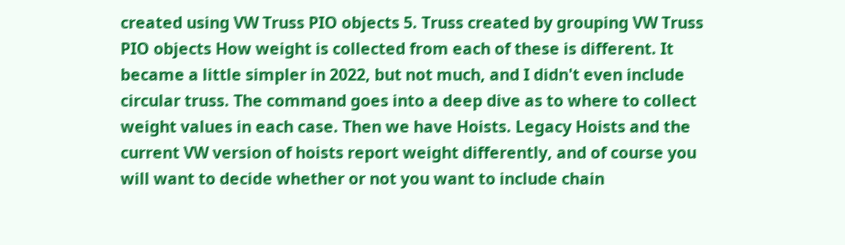created using VW Truss PIO objects 5. Truss created by grouping VW Truss PIO objects How weight is collected from each of these is different. It became a little simpler in 2022, but not much, and I didn't even include circular truss. The command goes into a deep dive as to where to collect weight values in each case. Then we have Hoists. Legacy Hoists and the current VW version of hoists report weight differently, and of course you will want to decide whether or not you want to include chain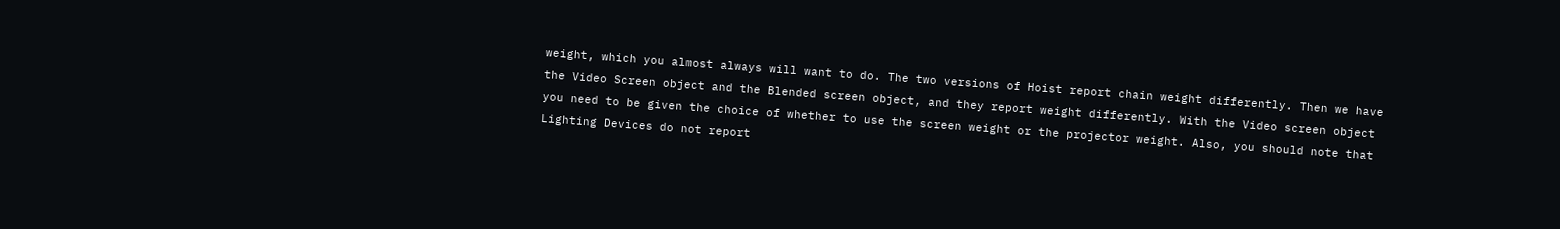weight, which you almost always will want to do. The two versions of Hoist report chain weight differently. Then we have the Video Screen object and the Blended screen object, and they report weight differently. With the Video screen object you need to be given the choice of whether to use the screen weight or the projector weight. Also, you should note that Lighting Devices do not report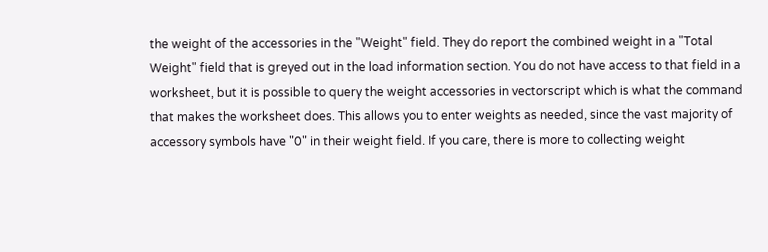the weight of the accessories in the "Weight" field. They do report the combined weight in a "Total Weight" field that is greyed out in the load information section. You do not have access to that field in a worksheet, but it is possible to query the weight accessories in vectorscript which is what the command that makes the worksheet does. This allows you to enter weights as needed, since the vast majority of accessory symbols have "0" in their weight field. If you care, there is more to collecting weight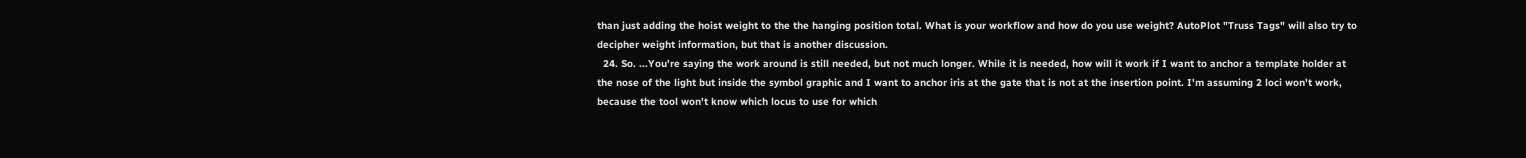than just adding the hoist weight to the the hanging position total. What is your workflow and how do you use weight? AutoPlot "Truss Tags" will also try to decipher weight information, but that is another discussion.
  24. So. ...You're saying the work around is still needed, but not much longer. While it is needed, how will it work if I want to anchor a template holder at the nose of the light but inside the symbol graphic and I want to anchor iris at the gate that is not at the insertion point. I'm assuming 2 loci won't work, because the tool won't know which locus to use for which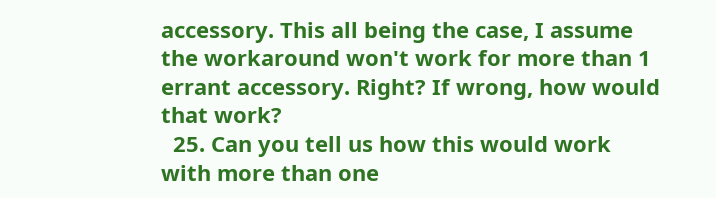accessory. This all being the case, I assume the workaround won't work for more than 1 errant accessory. Right? If wrong, how would that work?
  25. Can you tell us how this would work with more than one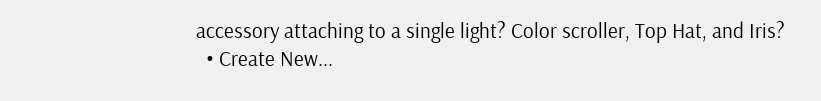accessory attaching to a single light? Color scroller, Top Hat, and Iris?
  • Create New...